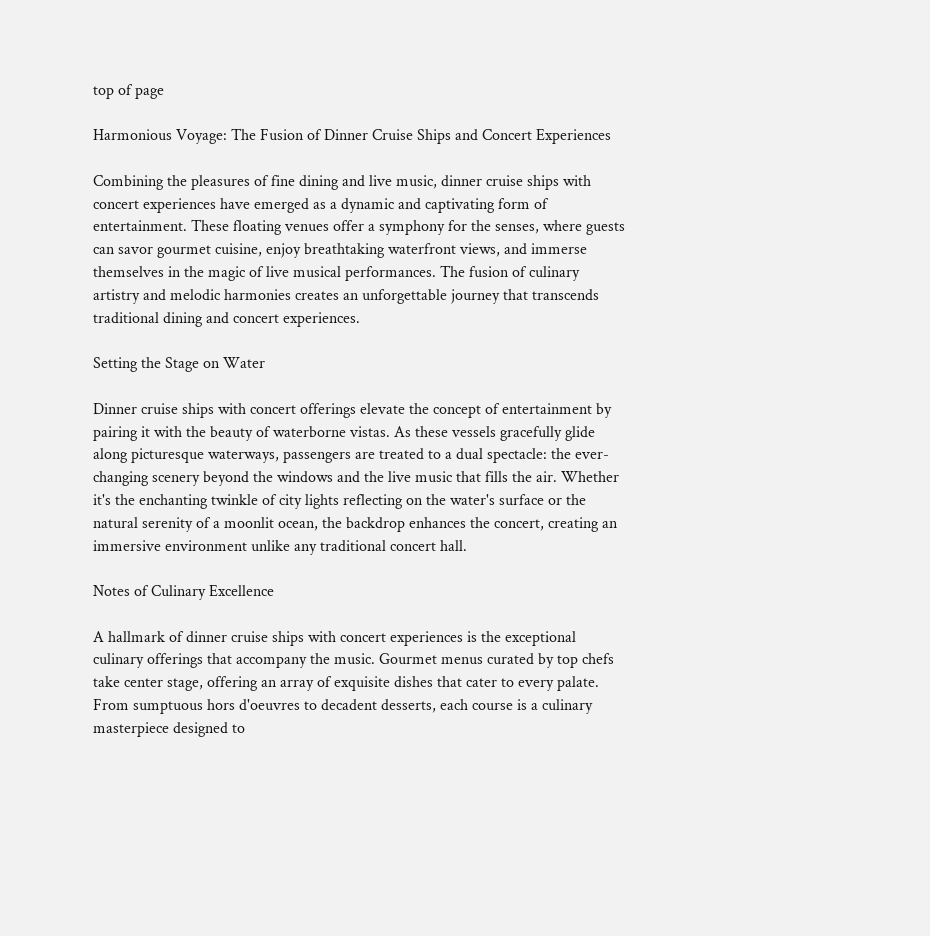top of page

Harmonious Voyage: The Fusion of Dinner Cruise Ships and Concert Experiences

Combining the pleasures of fine dining and live music, dinner cruise ships with concert experiences have emerged as a dynamic and captivating form of entertainment. These floating venues offer a symphony for the senses, where guests can savor gourmet cuisine, enjoy breathtaking waterfront views, and immerse themselves in the magic of live musical performances. The fusion of culinary artistry and melodic harmonies creates an unforgettable journey that transcends traditional dining and concert experiences.

Setting the Stage on Water

Dinner cruise ships with concert offerings elevate the concept of entertainment by pairing it with the beauty of waterborne vistas. As these vessels gracefully glide along picturesque waterways, passengers are treated to a dual spectacle: the ever-changing scenery beyond the windows and the live music that fills the air. Whether it's the enchanting twinkle of city lights reflecting on the water's surface or the natural serenity of a moonlit ocean, the backdrop enhances the concert, creating an immersive environment unlike any traditional concert hall.

Notes of Culinary Excellence

A hallmark of dinner cruise ships with concert experiences is the exceptional culinary offerings that accompany the music. Gourmet menus curated by top chefs take center stage, offering an array of exquisite dishes that cater to every palate. From sumptuous hors d'oeuvres to decadent desserts, each course is a culinary masterpiece designed to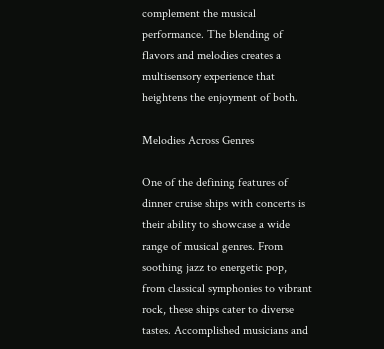complement the musical performance. The blending of flavors and melodies creates a multisensory experience that heightens the enjoyment of both.

Melodies Across Genres

One of the defining features of dinner cruise ships with concerts is their ability to showcase a wide range of musical genres. From soothing jazz to energetic pop, from classical symphonies to vibrant rock, these ships cater to diverse tastes. Accomplished musicians and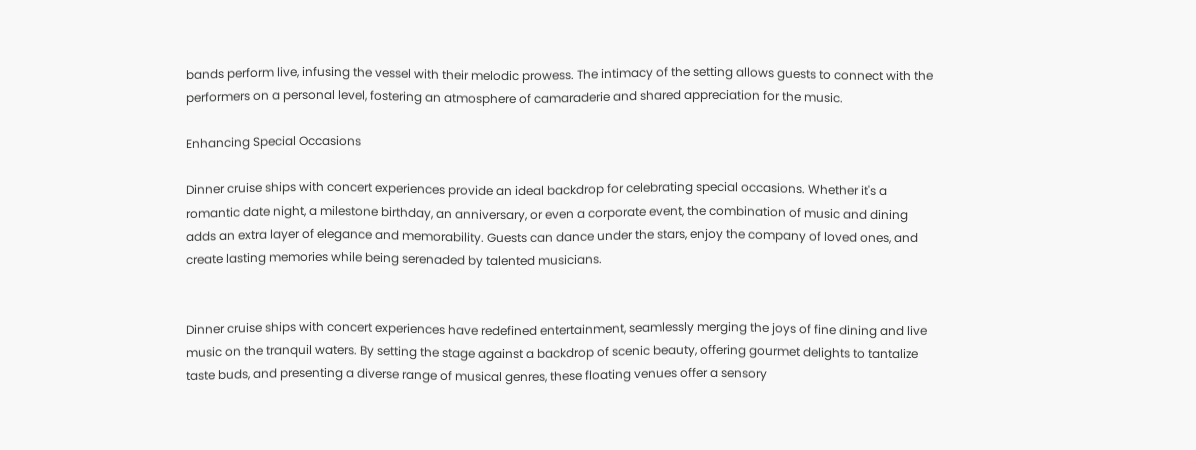bands perform live, infusing the vessel with their melodic prowess. The intimacy of the setting allows guests to connect with the performers on a personal level, fostering an atmosphere of camaraderie and shared appreciation for the music.

Enhancing Special Occasions

Dinner cruise ships with concert experiences provide an ideal backdrop for celebrating special occasions. Whether it's a romantic date night, a milestone birthday, an anniversary, or even a corporate event, the combination of music and dining adds an extra layer of elegance and memorability. Guests can dance under the stars, enjoy the company of loved ones, and create lasting memories while being serenaded by talented musicians.


Dinner cruise ships with concert experiences have redefined entertainment, seamlessly merging the joys of fine dining and live music on the tranquil waters. By setting the stage against a backdrop of scenic beauty, offering gourmet delights to tantalize taste buds, and presenting a diverse range of musical genres, these floating venues offer a sensory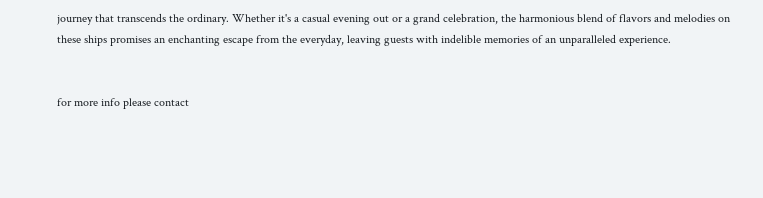journey that transcends the ordinary. Whether it's a casual evening out or a grand celebration, the harmonious blend of flavors and melodies on these ships promises an enchanting escape from the everyday, leaving guests with indelible memories of an unparalleled experience.


for more info please contact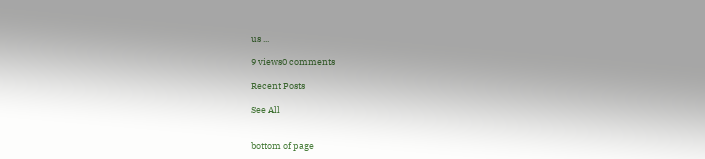us ...

9 views0 comments

Recent Posts

See All


bottom of page